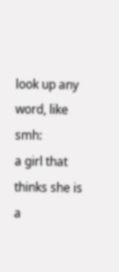look up any word, like smh:
a girl that thinks she is a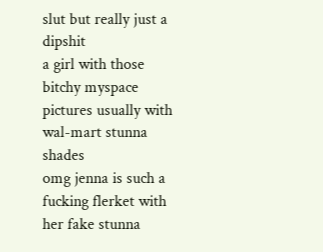slut but really just a dipshit
a girl with those bitchy myspace pictures usually with wal-mart stunna shades
omg jenna is such a fucking flerket with her fake stunna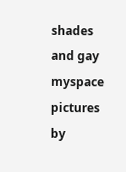shades and gay myspace pictures
by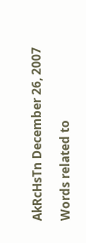AkRcHsTn December 26, 2007

Words related to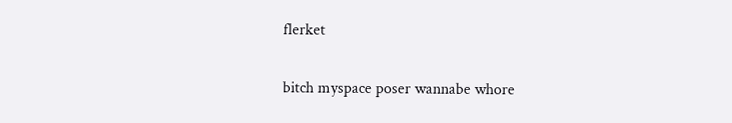flerket

bitch myspace poser wannabe whore